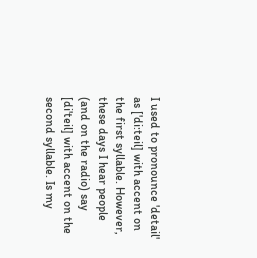I used to pronounce 'detail' as ['di:teil] with accent on the first syllable. However, these days I hear people (and on the radio) say [di'teil] with accent on the second syllable. Is my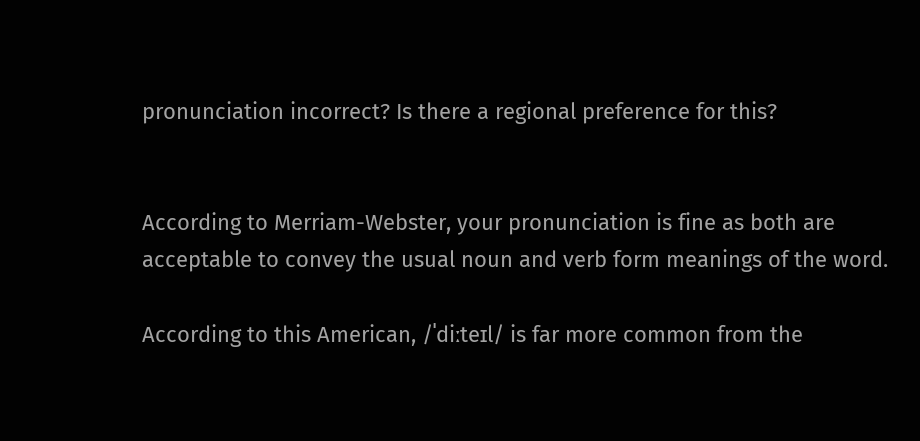pronunciation incorrect? Is there a regional preference for this?


According to Merriam-Webster, your pronunciation is fine as both are acceptable to convey the usual noun and verb form meanings of the word.

According to this American, /ˈdiːteɪl/ is far more common from the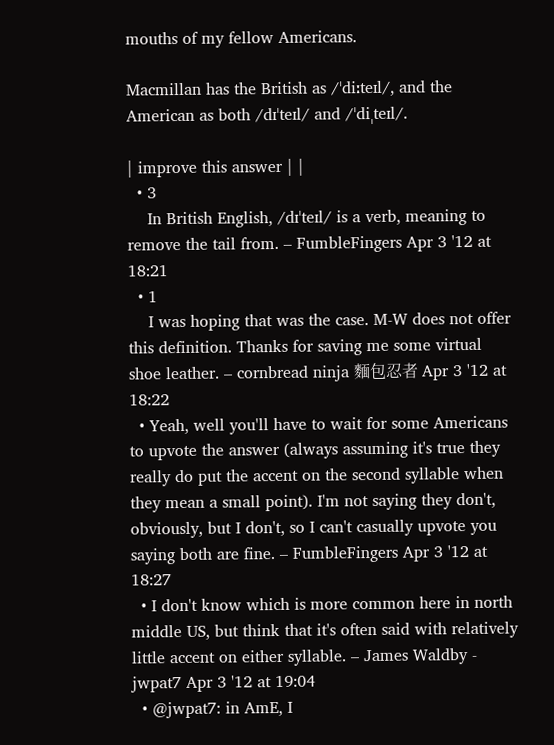mouths of my fellow Americans.

Macmillan has the British as /ˈdiːteɪl/, and the American as both /dɪˈteɪl/ and /ˈdiˌteɪl/.

| improve this answer | |
  • 3
    In British English, /dɪˈteɪl/ is a verb, meaning to remove the tail from. – FumbleFingers Apr 3 '12 at 18:21
  • 1
    I was hoping that was the case. M-W does not offer this definition. Thanks for saving me some virtual shoe leather. – cornbread ninja 麵包忍者 Apr 3 '12 at 18:22
  • Yeah, well you'll have to wait for some Americans to upvote the answer (always assuming it's true they really do put the accent on the second syllable when they mean a small point). I'm not saying they don't, obviously, but I don't, so I can't casually upvote you saying both are fine. – FumbleFingers Apr 3 '12 at 18:27
  • I don't know which is more common here in north middle US, but think that it's often said with relatively little accent on either syllable. – James Waldby - jwpat7 Apr 3 '12 at 19:04
  • @jwpat7: in AmE, I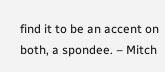find it to be an accent on both, a spondee. – Mitch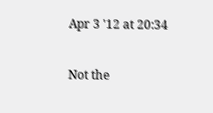Apr 3 '12 at 20:34

Not the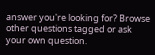answer you're looking for? Browse other questions tagged or ask your own question.